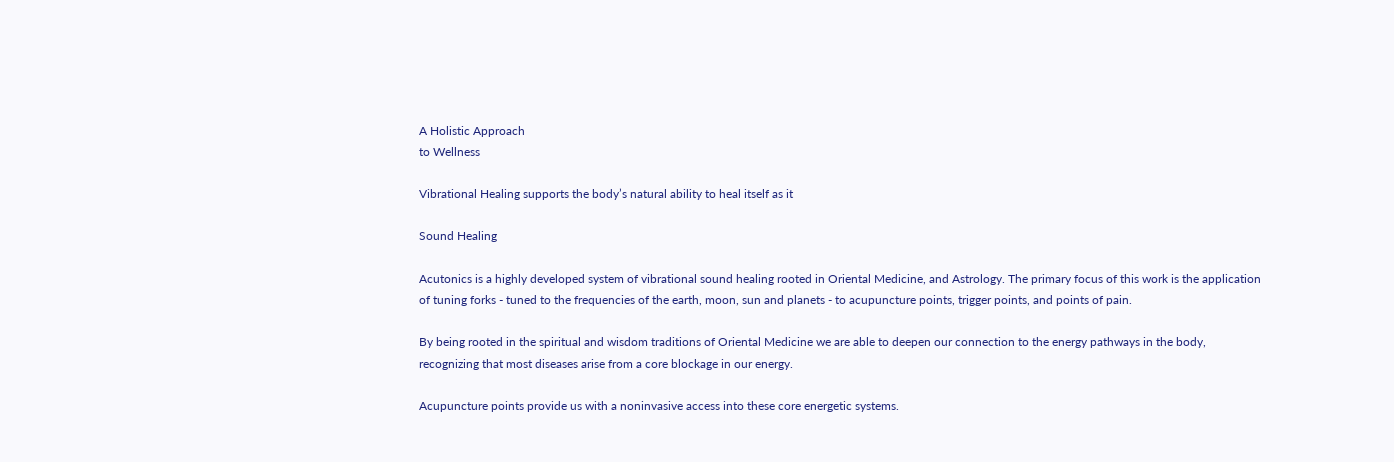A Holistic Approach
to Wellness

Vibrational Healing supports the body’s natural ability to heal itself as it

Sound Healing

Acutonics is a highly developed system of vibrational sound healing rooted in Oriental Medicine, and Astrology. The primary focus of this work is the application of tuning forks - tuned to the frequencies of the earth, moon, sun and planets - to acupuncture points, trigger points, and points of pain.

By being rooted in the spiritual and wisdom traditions of Oriental Medicine we are able to deepen our connection to the energy pathways in the body, recognizing that most diseases arise from a core blockage in our energy.

Acupuncture points provide us with a noninvasive access into these core energetic systems.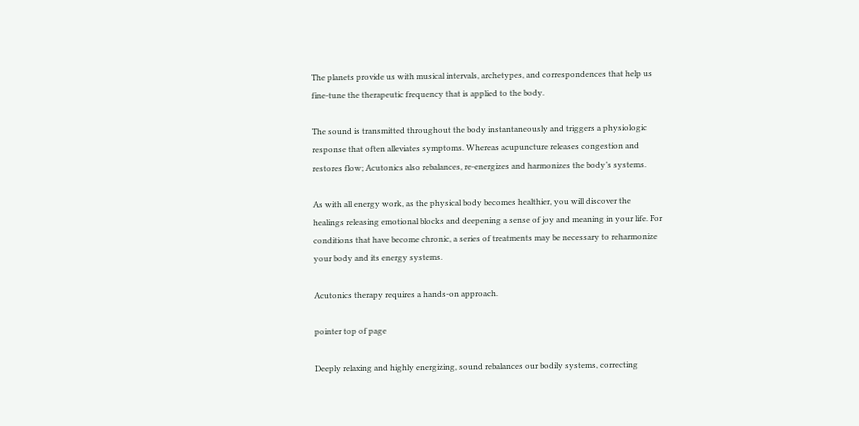The planets provide us with musical intervals, archetypes, and correspondences that help us fine-tune the therapeutic frequency that is applied to the body.

The sound is transmitted throughout the body instantaneously and triggers a physiologic response that often alleviates symptoms. Whereas acupuncture releases congestion and restores flow; Acutonics also rebalances, re-energizes and harmonizes the body’s systems.

As with all energy work, as the physical body becomes healthier, you will discover the healings releasing emotional blocks and deepening a sense of joy and meaning in your life. For conditions that have become chronic, a series of treatments may be necessary to reharmonize your body and its energy systems.

Acutonics therapy requires a hands-on approach.

pointer top of page

Deeply relaxing and highly energizing, sound rebalances our bodily systems, correcting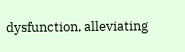dysfunction, alleviating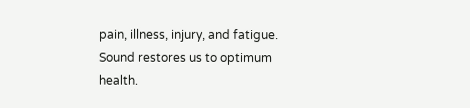pain, illness, injury, and fatigue. Sound restores us to optimum health.